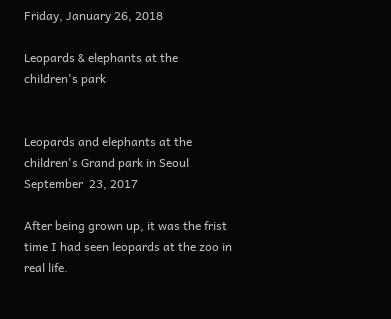Friday, January 26, 2018

Leopards & elephants at the children's park


Leopards and elephants at the children's Grand park in Seoul
September  23, 2017

After being grown up, it was the frist time I had seen leopards at the zoo in real life.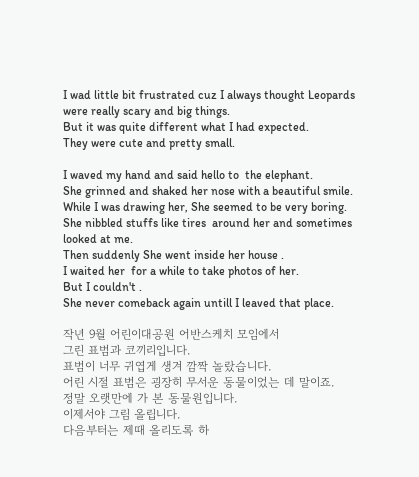I wad little bit frustrated cuz I always thought Leopards were really scary and big things.
But it was quite different what I had expected.
They were cute and pretty small.

I waved my hand and said hello to  the elephant.
She grinned and shaked her nose with a beautiful smile.
While I was drawing her, She seemed to be very boring.
She nibbled stuffs like tires  around her and sometimes looked at me.
Then suddenly She went inside her house .
I waited her  for a while to take photos of her.
But I couldn't .
She never comeback again untill I leaved that place.

작년 9월 어린이대공원 어반스케치 모임에서
그린 표범과 코끼리입니다.
표범이 너무 귀엽게 생겨 깜짝 놀랐습니다.
어린 시절 표범은 굉장히 무서운 동물이었는 데 말이죠.
정말 오랫만에 가 본 동물원입니다.
이제서야 그림 올립니다.
다음부터는 제때 올리도록 하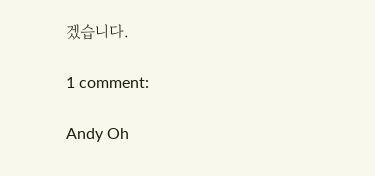겠습니다.

1 comment:

Andy Oh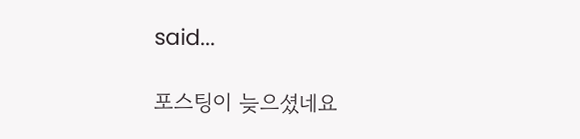said...

포스팅이 늦으셨네요